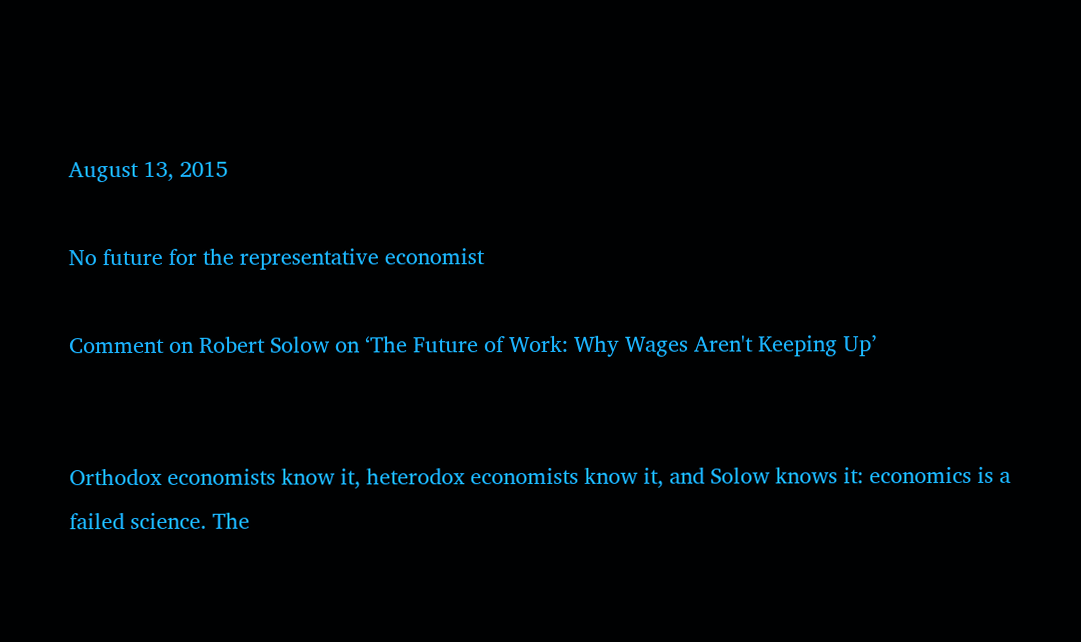August 13, 2015

No future for the representative economist

Comment on Robert Solow on ‘The Future of Work: Why Wages Aren't Keeping Up’


Orthodox economists know it, heterodox economists know it, and Solow knows it: economics is a failed science. The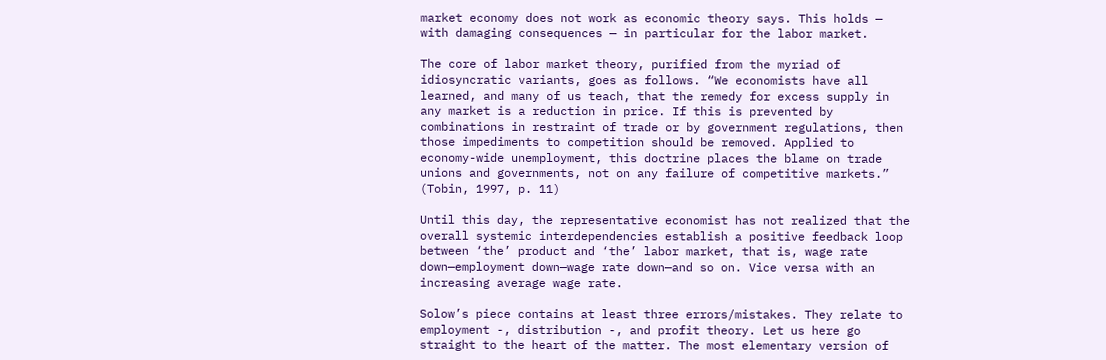market economy does not work as economic theory says. This holds — with damaging consequences — in particular for the labor market.

The core of labor market theory, purified from the myriad of idiosyncratic variants, goes as follows. “We economists have all learned, and many of us teach, that the remedy for excess supply in any market is a reduction in price. If this is prevented by combinations in restraint of trade or by government regulations, then those impediments to competition should be removed. Applied to economy-wide unemployment, this doctrine places the blame on trade unions and governments, not on any failure of competitive markets.” (Tobin, 1997, p. 11)

Until this day, the representative economist has not realized that the overall systemic interdependencies establish a positive feedback loop between ‘the’ product and ‘the’ labor market, that is, wage rate down—employment down—wage rate down—and so on. Vice versa with an increasing average wage rate.

Solow’s piece contains at least three errors/mistakes. They relate to employment -, distribution -, and profit theory. Let us here go straight to the heart of the matter. The most elementary version of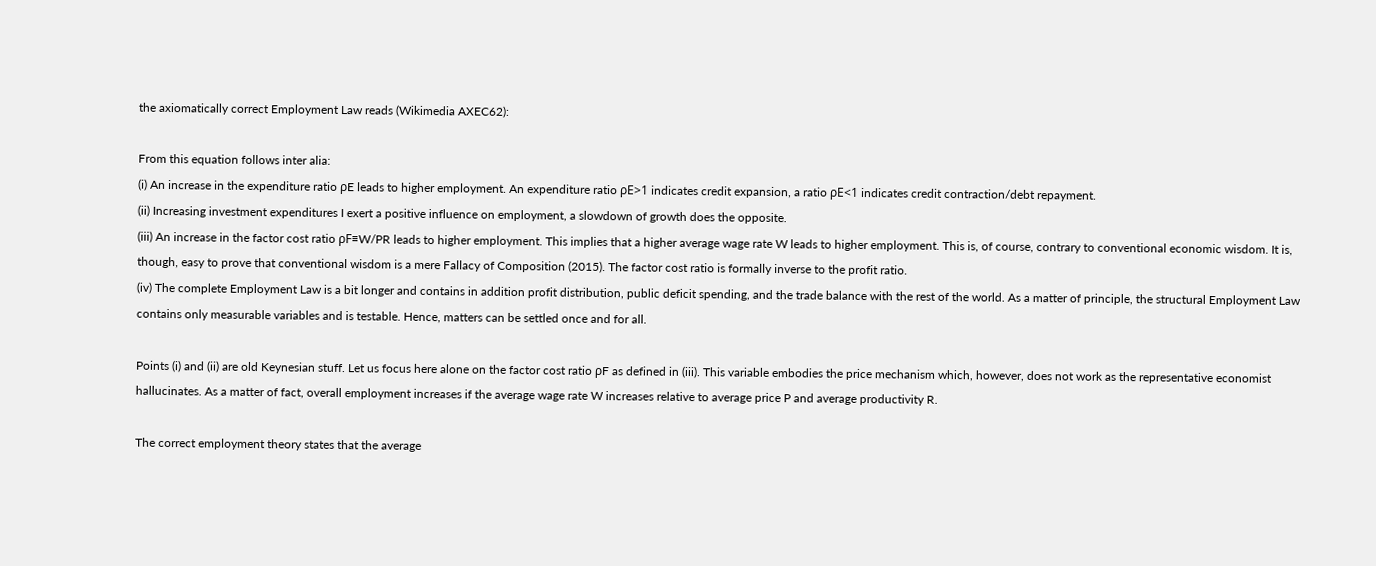the axiomatically correct Employment Law reads (Wikimedia AXEC62):

From this equation follows inter alia:
(i) An increase in the expenditure ratio ρE leads to higher employment. An expenditure ratio ρE>1 indicates credit expansion, a ratio ρE<1 indicates credit contraction/debt repayment.
(ii) Increasing investment expenditures I exert a positive influence on employment, a slowdown of growth does the opposite.
(iii) An increase in the factor cost ratio ρF≡W/PR leads to higher employment. This implies that a higher average wage rate W leads to higher employment. This is, of course, contrary to conventional economic wisdom. It is, though, easy to prove that conventional wisdom is a mere Fallacy of Composition (2015). The factor cost ratio is formally inverse to the profit ratio.
(iv) The complete Employment Law is a bit longer and contains in addition profit distribution, public deficit spending, and the trade balance with the rest of the world. As a matter of principle, the structural Employment Law contains only measurable variables and is testable. Hence, matters can be settled once and for all.

Points (i) and (ii) are old Keynesian stuff. Let us focus here alone on the factor cost ratio ρF as defined in (iii). This variable embodies the price mechanism which, however, does not work as the representative economist hallucinates. As a matter of fact, overall employment increases if the average wage rate W increases relative to average price P and average productivity R.

The correct employment theory states that the average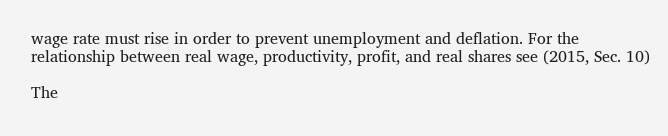wage rate must rise in order to prevent unemployment and deflation. For the relationship between real wage, productivity, profit, and real shares see (2015, Sec. 10)

The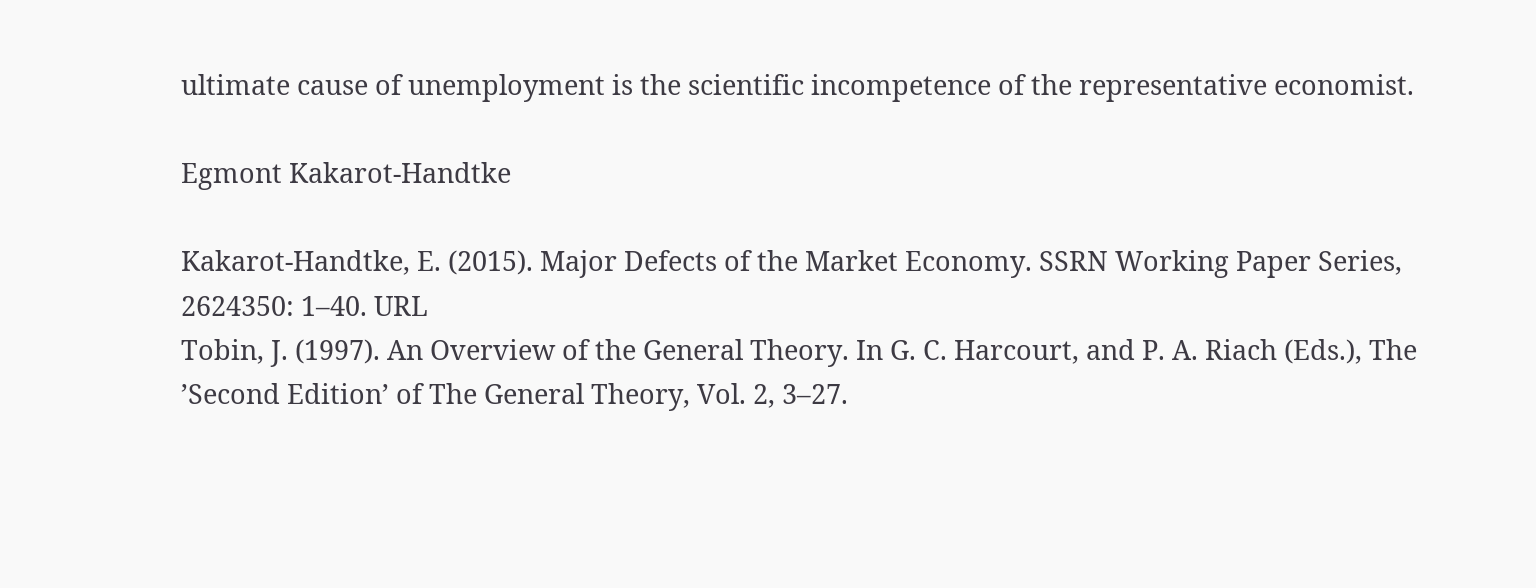ultimate cause of unemployment is the scientific incompetence of the representative economist.

Egmont Kakarot-Handtke

Kakarot-Handtke, E. (2015). Major Defects of the Market Economy. SSRN Working Paper Series, 2624350: 1–40. URL
Tobin, J. (1997). An Overview of the General Theory. In G. C. Harcourt, and P. A. Riach (Eds.), The ’Second Edition’ of The General Theory, Vol. 2, 3–27.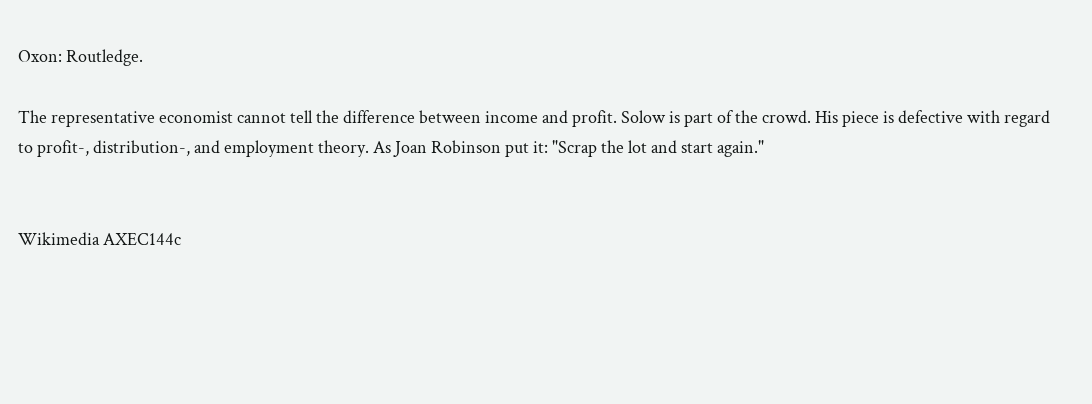Oxon: Routledge.

The representative economist cannot tell the difference between income and profit. Solow is part of the crowd. His piece is defective with regard to profit-, distribution-, and employment theory. As Joan Robinson put it: "Scrap the lot and start again."


Wikimedia AXEC144c